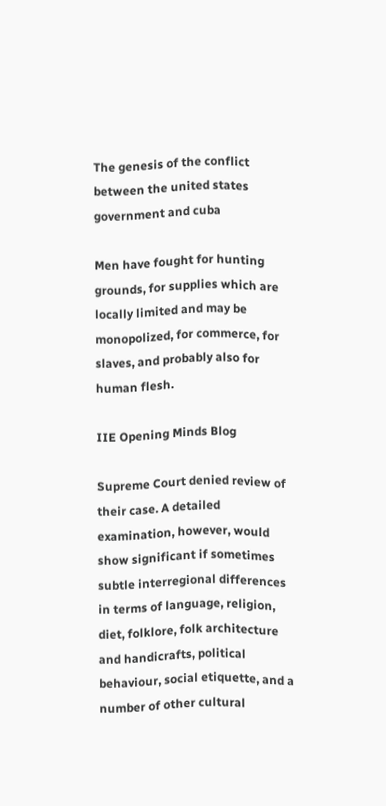The genesis of the conflict between the united states government and cuba

Men have fought for hunting grounds, for supplies which are locally limited and may be monopolized, for commerce, for slaves, and probably also for human flesh.

IIE Opening Minds Blog

Supreme Court denied review of their case. A detailed examination, however, would show significant if sometimes subtle interregional differences in terms of language, religion, diet, folklore, folk architecture and handicrafts, political behaviour, social etiquette, and a number of other cultural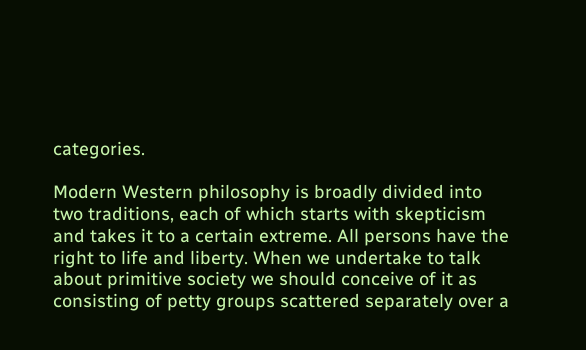categories.

Modern Western philosophy is broadly divided into two traditions, each of which starts with skepticism and takes it to a certain extreme. All persons have the right to life and liberty. When we undertake to talk about primitive society we should conceive of it as consisting of petty groups scattered separately over a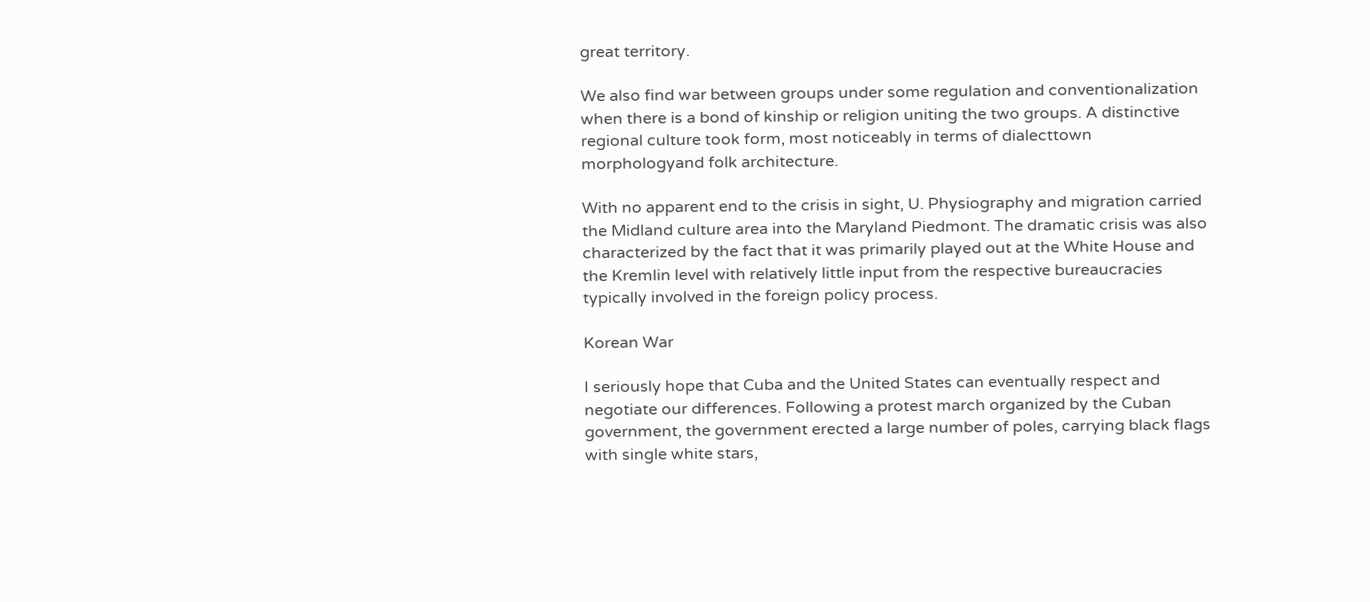great territory.

We also find war between groups under some regulation and conventionalization when there is a bond of kinship or religion uniting the two groups. A distinctive regional culture took form, most noticeably in terms of dialecttown morphologyand folk architecture.

With no apparent end to the crisis in sight, U. Physiography and migration carried the Midland culture area into the Maryland Piedmont. The dramatic crisis was also characterized by the fact that it was primarily played out at the White House and the Kremlin level with relatively little input from the respective bureaucracies typically involved in the foreign policy process.

Korean War

I seriously hope that Cuba and the United States can eventually respect and negotiate our differences. Following a protest march organized by the Cuban government, the government erected a large number of poles, carrying black flags with single white stars,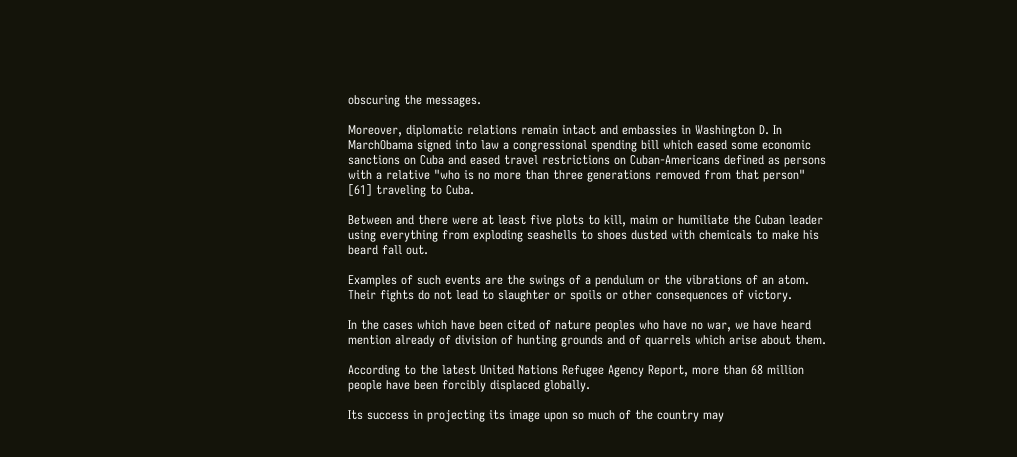obscuring the messages.

Moreover, diplomatic relations remain intact and embassies in Washington D. In MarchObama signed into law a congressional spending bill which eased some economic sanctions on Cuba and eased travel restrictions on Cuban-Americans defined as persons with a relative "who is no more than three generations removed from that person" [61] traveling to Cuba.

Between and there were at least five plots to kill, maim or humiliate the Cuban leader using everything from exploding seashells to shoes dusted with chemicals to make his beard fall out.

Examples of such events are the swings of a pendulum or the vibrations of an atom. Their fights do not lead to slaughter or spoils or other consequences of victory.

In the cases which have been cited of nature peoples who have no war, we have heard mention already of division of hunting grounds and of quarrels which arise about them.

According to the latest United Nations Refugee Agency Report, more than 68 million people have been forcibly displaced globally.

Its success in projecting its image upon so much of the country may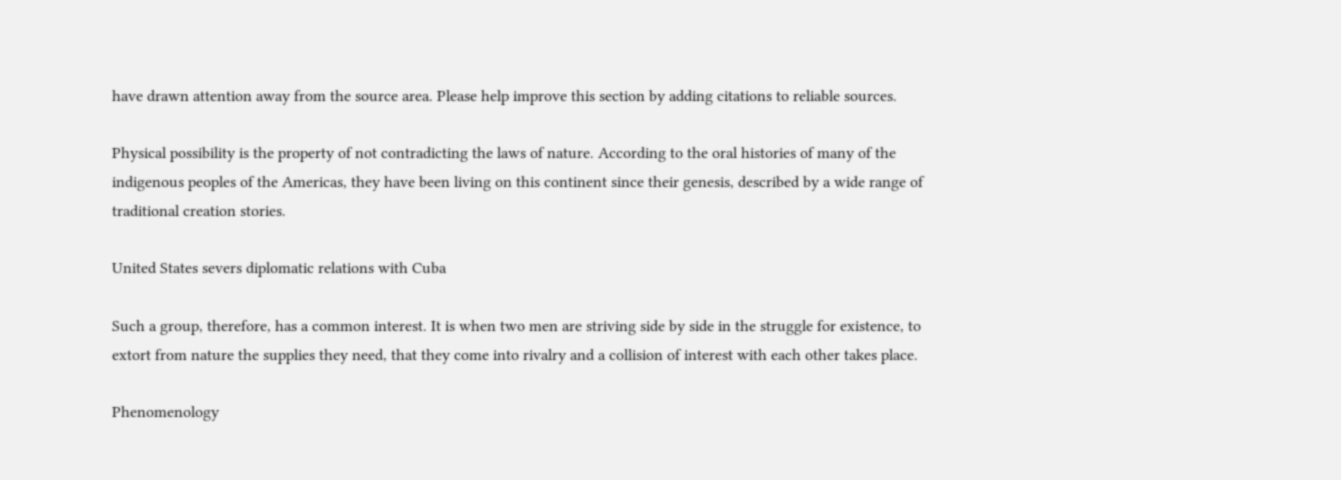have drawn attention away from the source area. Please help improve this section by adding citations to reliable sources.

Physical possibility is the property of not contradicting the laws of nature. According to the oral histories of many of the indigenous peoples of the Americas, they have been living on this continent since their genesis, described by a wide range of traditional creation stories.

United States severs diplomatic relations with Cuba

Such a group, therefore, has a common interest. It is when two men are striving side by side in the struggle for existence, to extort from nature the supplies they need, that they come into rivalry and a collision of interest with each other takes place.

Phenomenology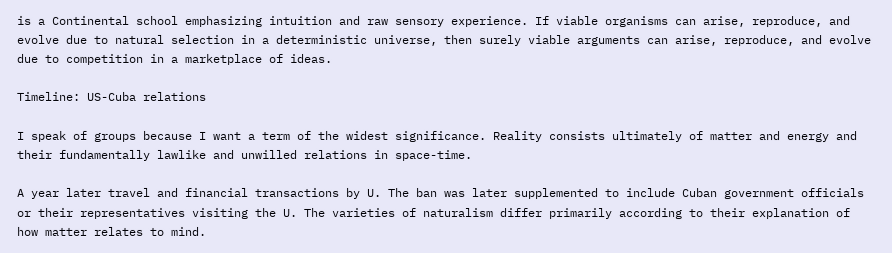is a Continental school emphasizing intuition and raw sensory experience. If viable organisms can arise, reproduce, and evolve due to natural selection in a deterministic universe, then surely viable arguments can arise, reproduce, and evolve due to competition in a marketplace of ideas.

Timeline: US-Cuba relations

I speak of groups because I want a term of the widest significance. Reality consists ultimately of matter and energy and their fundamentally lawlike and unwilled relations in space-time.

A year later travel and financial transactions by U. The ban was later supplemented to include Cuban government officials or their representatives visiting the U. The varieties of naturalism differ primarily according to their explanation of how matter relates to mind.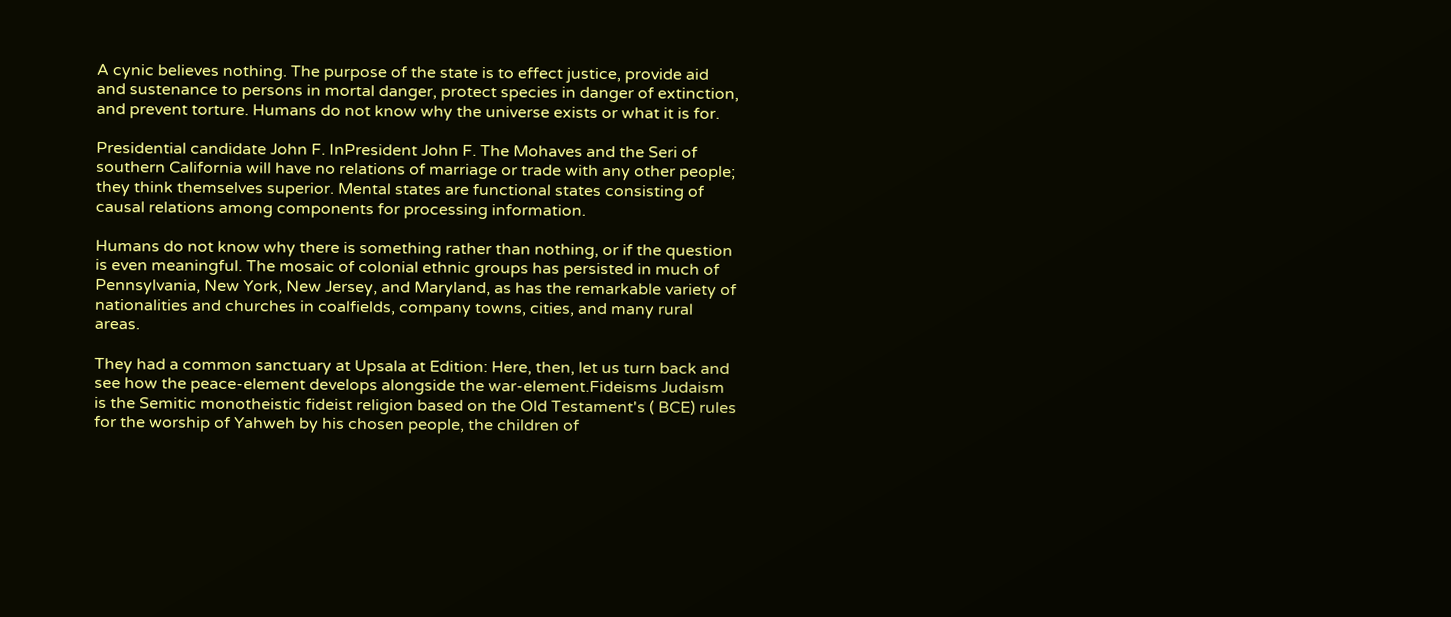A cynic believes nothing. The purpose of the state is to effect justice, provide aid and sustenance to persons in mortal danger, protect species in danger of extinction, and prevent torture. Humans do not know why the universe exists or what it is for.

Presidential candidate John F. InPresident John F. The Mohaves and the Seri of southern California will have no relations of marriage or trade with any other people; they think themselves superior. Mental states are functional states consisting of causal relations among components for processing information.

Humans do not know why there is something rather than nothing, or if the question is even meaningful. The mosaic of colonial ethnic groups has persisted in much of Pennsylvania, New York, New Jersey, and Maryland, as has the remarkable variety of nationalities and churches in coalfields, company towns, cities, and many rural areas.

They had a common sanctuary at Upsala at Edition: Here, then, let us turn back and see how the peace-element develops alongside the war-element.Fideisms Judaism is the Semitic monotheistic fideist religion based on the Old Testament's ( BCE) rules for the worship of Yahweh by his chosen people, the children of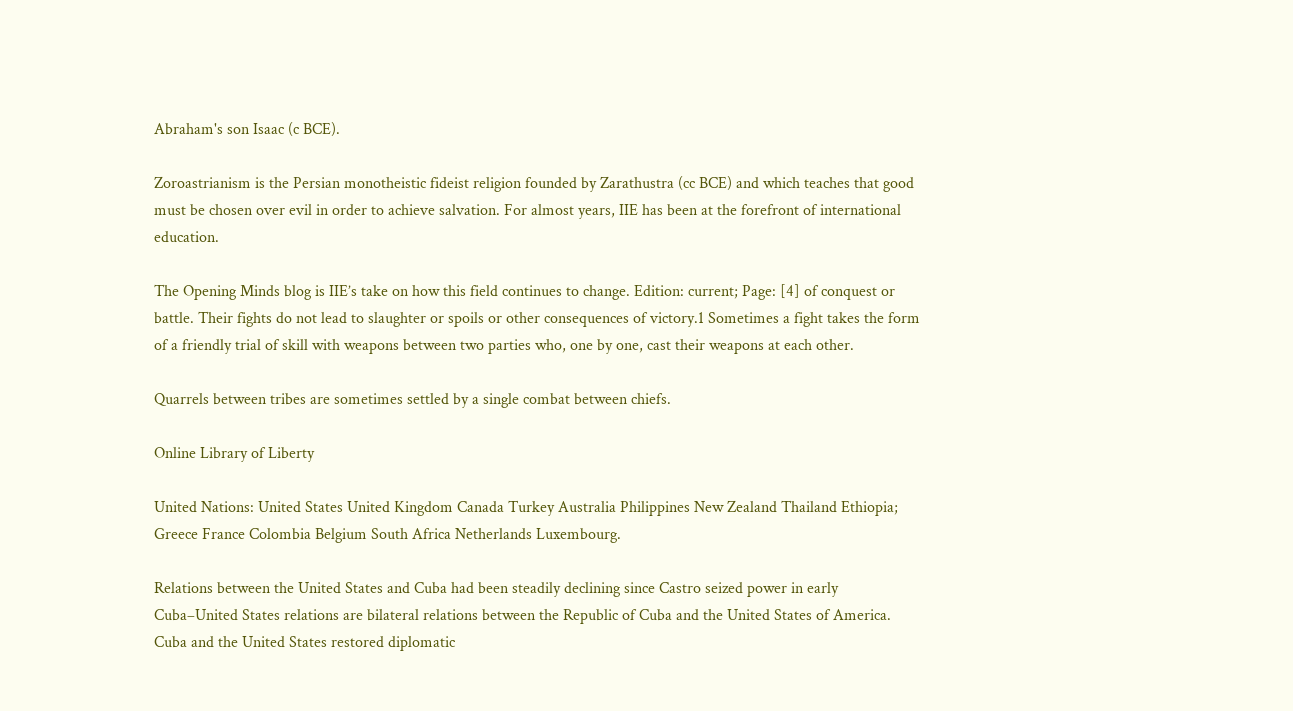Abraham's son Isaac (c BCE).

Zoroastrianism is the Persian monotheistic fideist religion founded by Zarathustra (cc BCE) and which teaches that good must be chosen over evil in order to achieve salvation. For almost years, IIE has been at the forefront of international education.

The Opening Minds blog is IIE’s take on how this field continues to change. Edition: current; Page: [4] of conquest or battle. Their fights do not lead to slaughter or spoils or other consequences of victory.1 Sometimes a fight takes the form of a friendly trial of skill with weapons between two parties who, one by one, cast their weapons at each other.

Quarrels between tribes are sometimes settled by a single combat between chiefs.

Online Library of Liberty

United Nations: United States United Kingdom Canada Turkey Australia Philippines New Zealand Thailand Ethiopia; Greece France Colombia Belgium South Africa Netherlands Luxembourg.

Relations between the United States and Cuba had been steadily declining since Castro seized power in early Cuba–United States relations are bilateral relations between the Republic of Cuba and the United States of America. Cuba and the United States restored diplomatic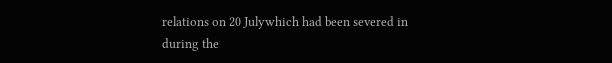relations on 20 Julywhich had been severed in during the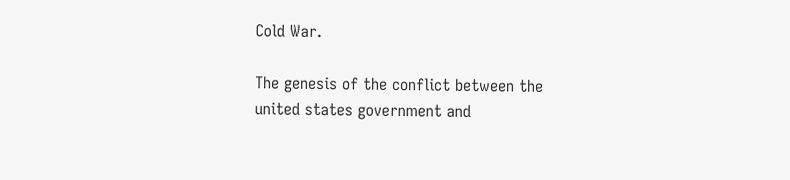Cold War.

The genesis of the conflict between the united states government and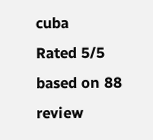cuba
Rated 5/5 based on 88 review